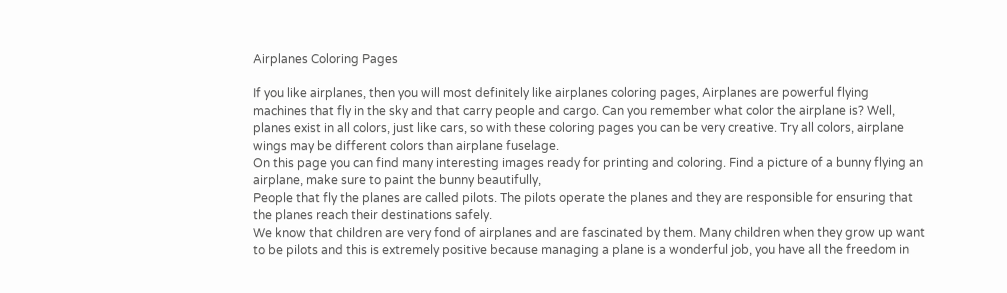Airplanes Coloring Pages

If you like airplanes, then you will most definitely like airplanes coloring pages, Airplanes are powerful flying machines that fly in the sky and that carry people and cargo. Can you remember what color the airplane is? Well, planes exist in all colors, just like cars, so with these coloring pages you can be very creative. Try all colors, airplane wings may be different colors than airplane fuselage.
On this page you can find many interesting images ready for printing and coloring. Find a picture of a bunny flying an airplane, make sure to paint the bunny beautifully,
People that fly the planes are called pilots. The pilots operate the planes and they are responsible for ensuring that the planes reach their destinations safely.
We know that children are very fond of airplanes and are fascinated by them. Many children when they grow up want to be pilots and this is extremely positive because managing a plane is a wonderful job, you have all the freedom in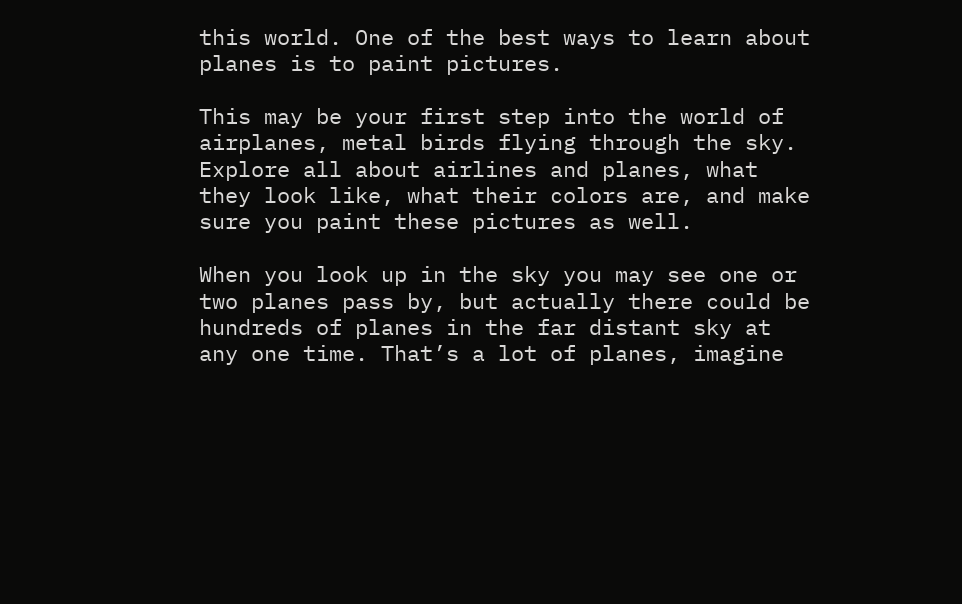this world. One of the best ways to learn about planes is to paint pictures.

This may be your first step into the world of airplanes, metal birds flying through the sky. Explore all about airlines and planes, what they look like, what their colors are, and make sure you paint these pictures as well.

When you look up in the sky you may see one or two planes pass by, but actually there could be hundreds of planes in the far distant sky at any one time. That’s a lot of planes, imagine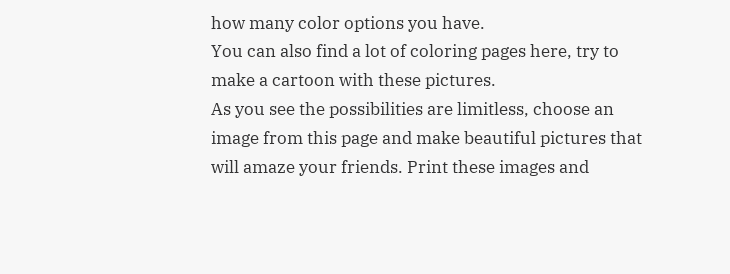how many color options you have.
You can also find a lot of coloring pages here, try to make a cartoon with these pictures.
As you see the possibilities are limitless, choose an image from this page and make beautiful pictures that will amaze your friends. Print these images and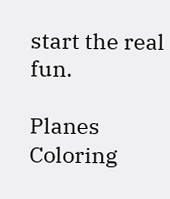start the real fun.

Planes Coloring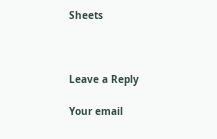Sheets



Leave a Reply

Your email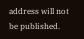address will not be published.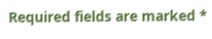Required fields are marked *